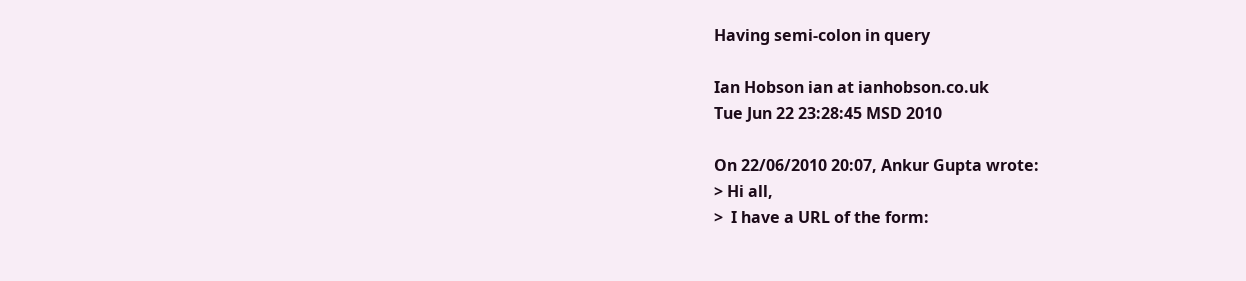Having semi-colon in query

Ian Hobson ian at ianhobson.co.uk
Tue Jun 22 23:28:45 MSD 2010

On 22/06/2010 20:07, Ankur Gupta wrote:
> Hi all,
>  I have a URL of the form: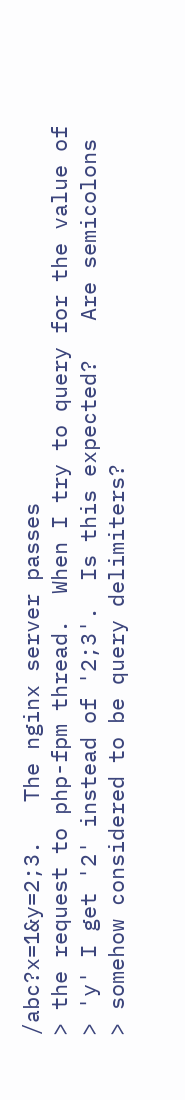/abc?x=1&y=2;3.   The nginx server passes
> the request to php-fpm thread.  When I try to query for the value of
> 'y' I get '2' instead of '2;3'.  Is this expected?   Are semicolons
> somehow considered to be query delimiters?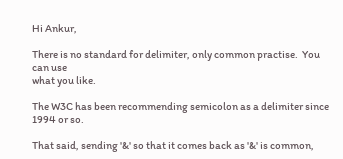Hi Ankur,

There is no standard for delimiter, only common practise.  You can use
what you like.

The W3C has been recommending semicolon as a delimiter since 1994 or so.

That said, sending '&' so that it comes back as '&' is common,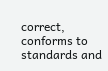correct, conforms to standards and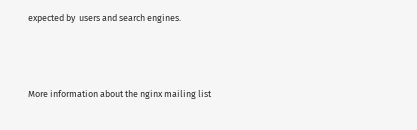expected by  users and search engines.



More information about the nginx mailing list